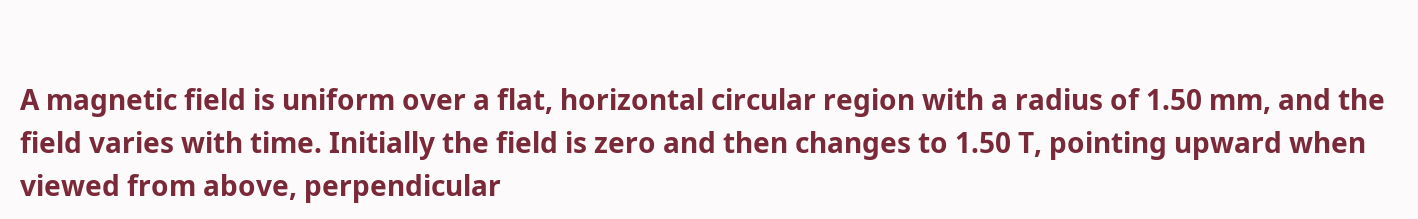A magnetic field is uniform over a flat, horizontal circular region with a radius of 1.50 mm, and the field varies with time. Initially the field is zero and then changes to 1.50 T, pointing upward when viewed from above, perpendicular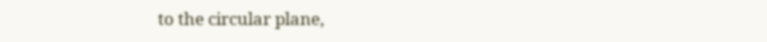to the circular plane,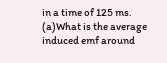in a time of 125 ms. (a)What is the average induced emf around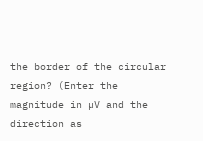the border of the circular region? (Enter the magnitude in µV and the direction as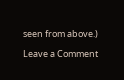seen from above.)

Leave a Comment